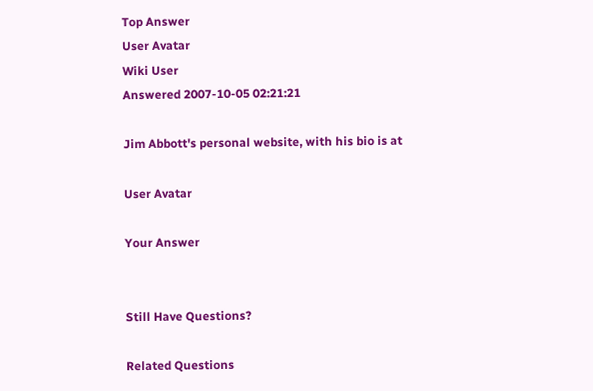Top Answer
User Avatar
Wiki User
Answered 2007-10-05 02:21:21

Jim Abbott's personal website, with his bio is at

User Avatar

Your Answer


Still Have Questions?

Related Questions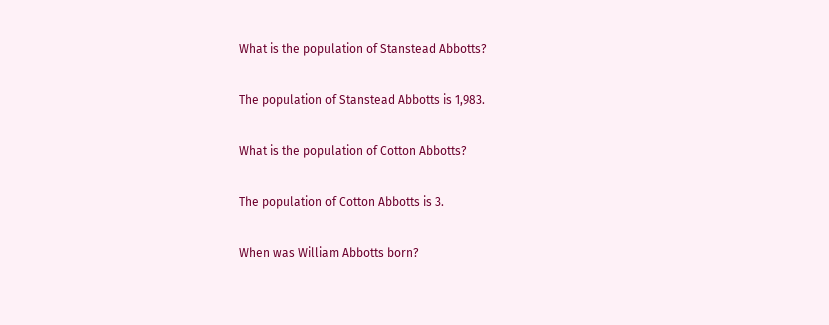What is the population of Stanstead Abbotts?

The population of Stanstead Abbotts is 1,983.

What is the population of Cotton Abbotts?

The population of Cotton Abbotts is 3.

When was William Abbotts born?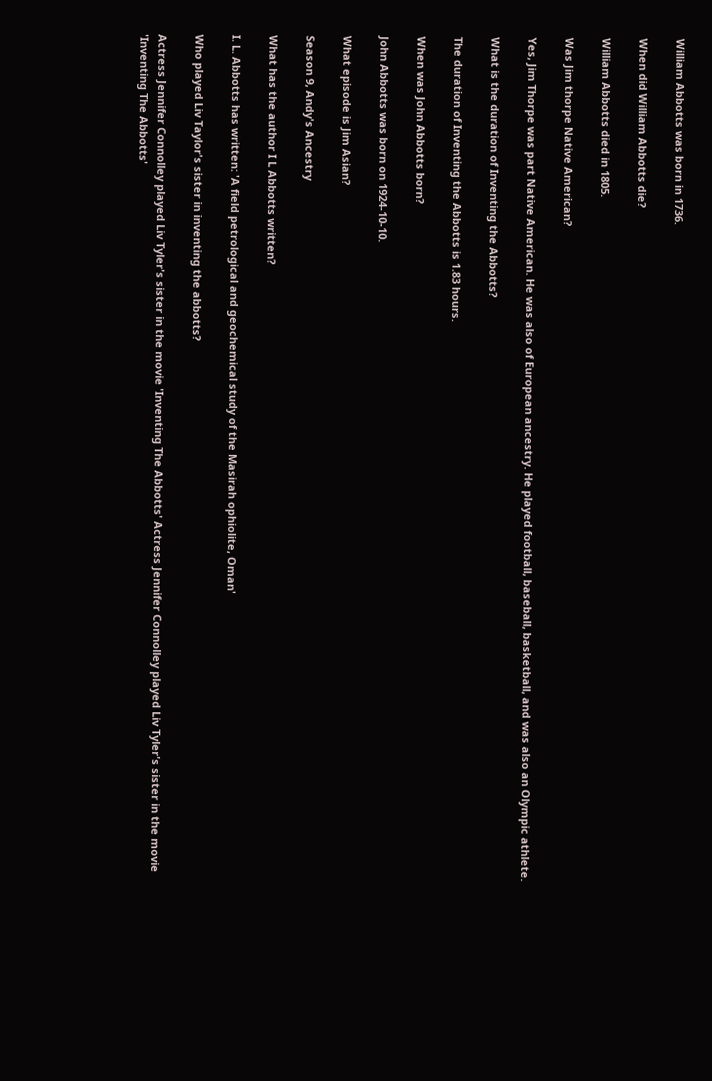William Abbotts was born in 1736.

When did William Abbotts die?

William Abbotts died in 1805.

Was Jim thorpe Native American?

Yes, Jim Thorpe was part Native American. He was also of European ancestry. He played football, baseball, basketball, and was also an Olympic athlete.

What is the duration of Inventing the Abbotts?

The duration of Inventing the Abbotts is 1.83 hours.

When was John Abbotts born?

John Abbotts was born on 1924-10-10.

What episode is Jim Asian?

Season 9, Andy's Ancestry

What has the author I L Abbotts written?

I. L. Abbotts has written: 'A field petrological and geochemical study of the Masirah ophiolite, Oman'

Who played Liv Taylor's sister in inventing the abbotts?

Actress Jennifer Connolley played Liv Tyler's sister in the movie 'Inventing The Abbotts' Actress Jennifer Connolley played Liv Tyler's sister in the movie 'Inventing The Abbotts'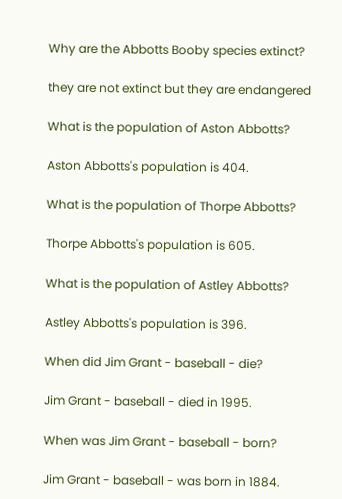Why are the Abbotts Booby species extinct?

they are not extinct but they are endangered

What is the population of Aston Abbotts?

Aston Abbotts's population is 404.

What is the population of Thorpe Abbotts?

Thorpe Abbotts's population is 605.

What is the population of Astley Abbotts?

Astley Abbotts's population is 396.

When did Jim Grant - baseball - die?

Jim Grant - baseball - died in 1995.

When was Jim Grant - baseball - born?

Jim Grant - baseball - was born in 1884.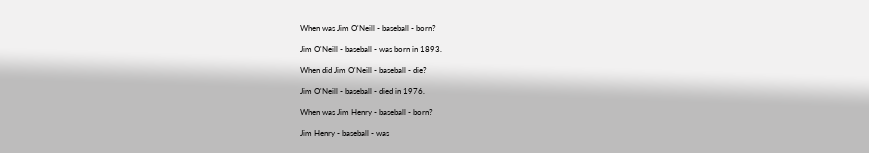When was Jim O'Neill - baseball - born?

Jim O'Neill - baseball - was born in 1893.

When did Jim O'Neill - baseball - die?

Jim O'Neill - baseball - died in 1976.

When was Jim Henry - baseball - born?

Jim Henry - baseball - was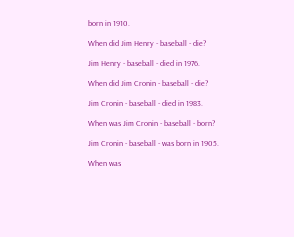born in 1910.

When did Jim Henry - baseball - die?

Jim Henry - baseball - died in 1976.

When did Jim Cronin - baseball - die?

Jim Cronin - baseball - died in 1983.

When was Jim Cronin - baseball - born?

Jim Cronin - baseball - was born in 1905.

When was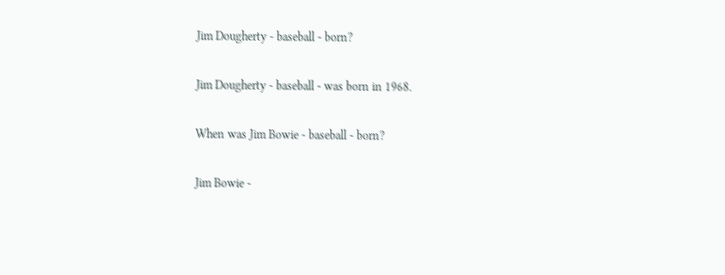Jim Dougherty - baseball - born?

Jim Dougherty - baseball - was born in 1968.

When was Jim Bowie - baseball - born?

Jim Bowie -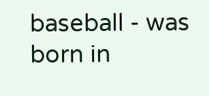baseball - was born in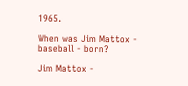1965.

When was Jim Mattox - baseball - born?

Jim Mattox -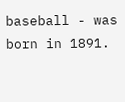baseball - was born in 1891.